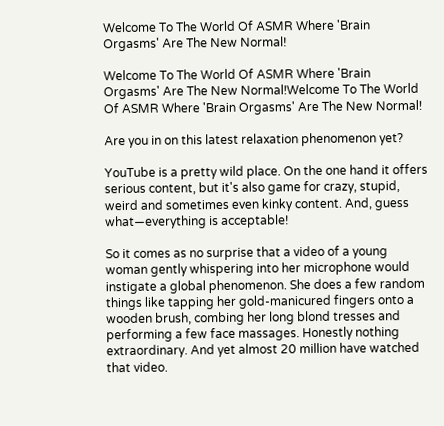Welcome To The World Of ASMR Where 'Brain Orgasms' Are The New Normal!

Welcome To The World Of ASMR Where 'Brain Orgasms' Are The New Normal!Welcome To The World Of ASMR Where 'Brain Orgasms' Are The New Normal!

Are you in on this latest relaxation phenomenon yet?

YouTube is a pretty wild place. On the one hand it offers serious content, but it's also game for crazy, stupid, weird and sometimes even kinky content. And, guess what—everything is acceptable!

So it comes as no surprise that a video of a young woman gently whispering into her microphone would instigate a global phenomenon. She does a few random things like tapping her gold-manicured fingers onto a wooden brush, combing her long blond tresses and performing a few face massages. Honestly nothing extraordinary. And yet almost 20 million have watched that video.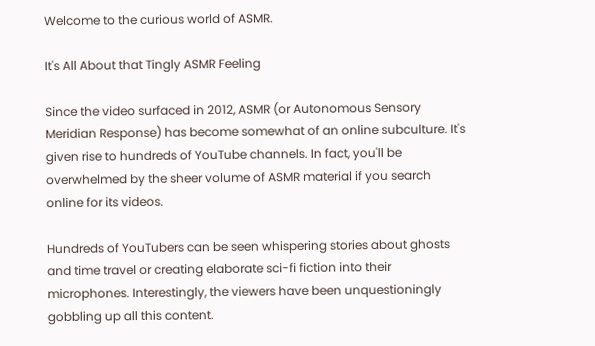Welcome to the curious world of ASMR.

It's All About that Tingly ASMR Feeling

Since the video surfaced in 2012, ASMR (or Autonomous Sensory Meridian Response) has become somewhat of an online subculture. It's given rise to hundreds of YouTube channels. In fact, you'll be overwhelmed by the sheer volume of ASMR material if you search online for its videos.

Hundreds of YouTubers can be seen whispering stories about ghosts and time travel or creating elaborate sci-fi fiction into their microphones. Interestingly, the viewers have been unquestioningly gobbling up all this content.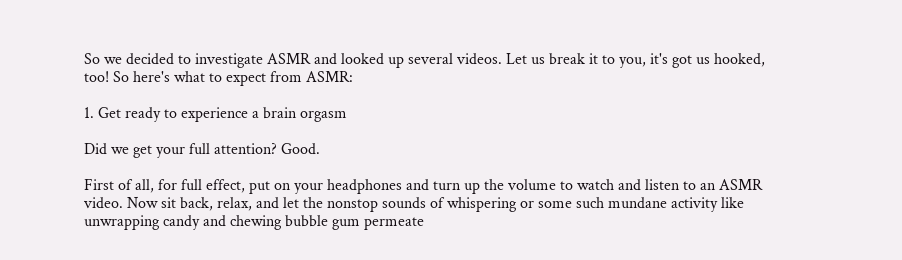So we decided to investigate ASMR and looked up several videos. Let us break it to you, it's got us hooked, too! So here's what to expect from ASMR:

1. Get ready to experience a brain orgasm

Did we get your full attention? Good.

First of all, for full effect, put on your headphones and turn up the volume to watch and listen to an ASMR video. Now sit back, relax, and let the nonstop sounds of whispering or some such mundane activity like unwrapping candy and chewing bubble gum permeate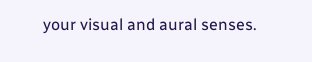your visual and aural senses.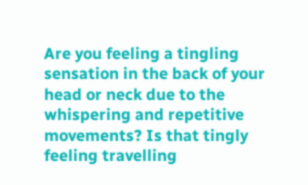Are you feeling a tingling sensation in the back of your head or neck due to the whispering and repetitive movements? Is that tingly feeling travelling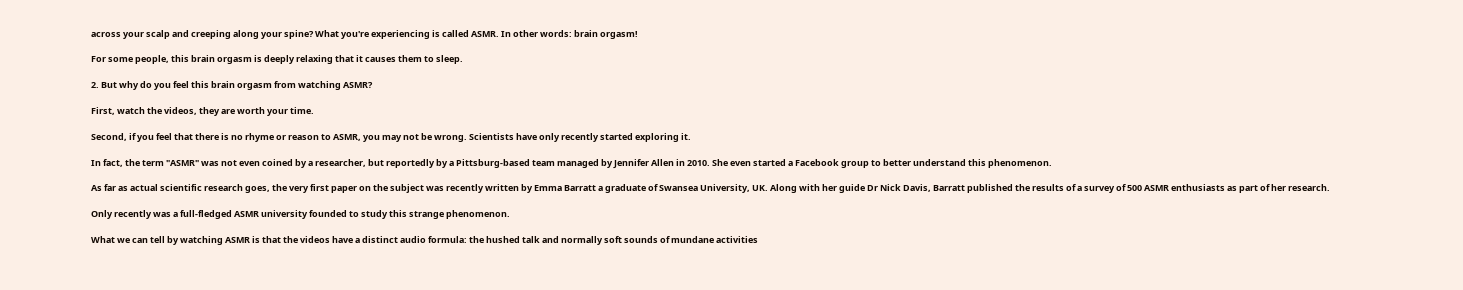across your scalp and creeping along your spine? What you're experiencing is called ASMR. In other words: brain orgasm!

For some people, this brain orgasm is deeply relaxing that it causes them to sleep.

2. But why do you feel this brain orgasm from watching ASMR?

First, watch the videos, they are worth your time.

Second, if you feel that there is no rhyme or reason to ASMR, you may not be wrong. Scientists have only recently started exploring it.

In fact, the term "ASMR" was not even coined by a researcher, but reportedly by a Pittsburg-based team managed by Jennifer Allen in 2010. She even started a Facebook group to better understand this phenomenon.

As far as actual scientific research goes, the very first paper on the subject was recently written by Emma Barratt a graduate of Swansea University, UK. Along with her guide Dr Nick Davis, Barratt published the results of a survey of 500 ASMR enthusiasts as part of her research.

Only recently was a full-fledged ASMR university founded to study this strange phenomenon.

What we can tell by watching ASMR is that the videos have a distinct audio formula: the hushed talk and normally soft sounds of mundane activities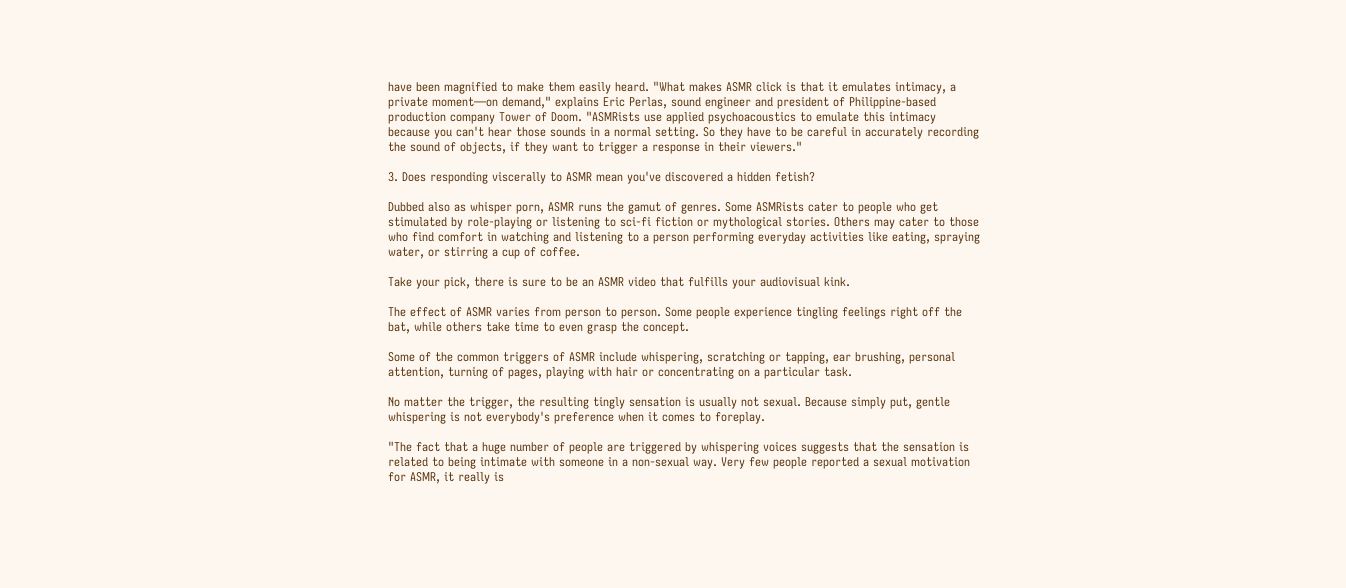have been magnified to make them easily heard. "What makes ASMR click is that it emulates intimacy, a private moment—on demand," explains Eric Perlas, sound engineer and president of Philippine-based production company Tower of Doom. "ASMRists use applied psychoacoustics to emulate this intimacy because you can't hear those sounds in a normal setting. So they have to be careful in accurately recording the sound of objects, if they want to trigger a response in their viewers."

3. Does responding viscerally to ASMR mean you've discovered a hidden fetish?

Dubbed also as whisper porn, ASMR runs the gamut of genres. Some ASMRists cater to people who get stimulated by role-playing or listening to sci-fi fiction or mythological stories. Others may cater to those who find comfort in watching and listening to a person performing everyday activities like eating, spraying water, or stirring a cup of coffee.

Take your pick, there is sure to be an ASMR video that fulfills your audiovisual kink.

The effect of ASMR varies from person to person. Some people experience tingling feelings right off the bat, while others take time to even grasp the concept.

Some of the common triggers of ASMR include whispering, scratching or tapping, ear brushing, personal attention, turning of pages, playing with hair or concentrating on a particular task.

No matter the trigger, the resulting tingly sensation is usually not sexual. Because simply put, gentle whispering is not everybody's preference when it comes to foreplay.

"The fact that a huge number of people are triggered by whispering voices suggests that the sensation is related to being intimate with someone in a non-sexual way. Very few people reported a sexual motivation for ASMR, it really is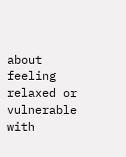about feeling relaxed or vulnerable with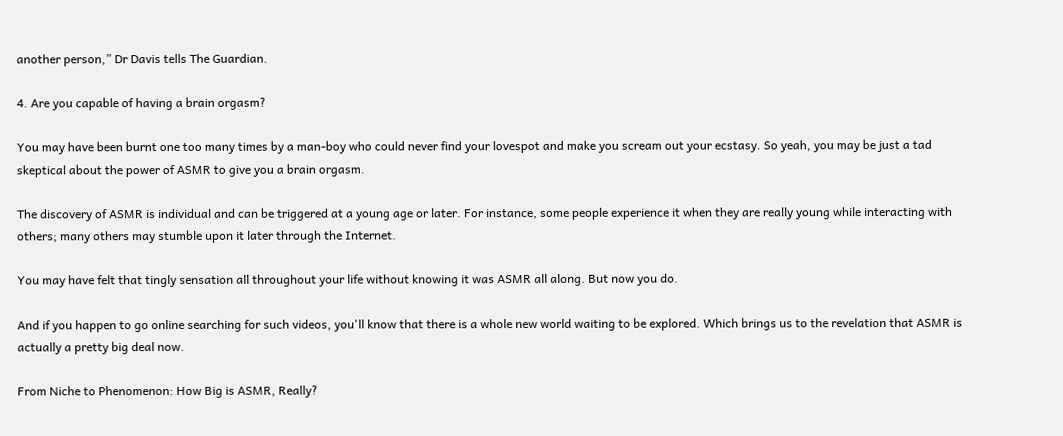another person,” Dr Davis tells The Guardian.

4. Are you capable of having a brain orgasm?

You may have been burnt one too many times by a man-boy who could never find your lovespot and make you scream out your ecstasy. So yeah, you may be just a tad skeptical about the power of ASMR to give you a brain orgasm.

The discovery of ASMR is individual and can be triggered at a young age or later. For instance, some people experience it when they are really young while interacting with others; many others may stumble upon it later through the Internet.

You may have felt that tingly sensation all throughout your life without knowing it was ASMR all along. But now you do.

And if you happen to go online searching for such videos, you'll know that there is a whole new world waiting to be explored. Which brings us to the revelation that ASMR is actually a pretty big deal now.

From Niche to Phenomenon: How Big is ASMR, Really?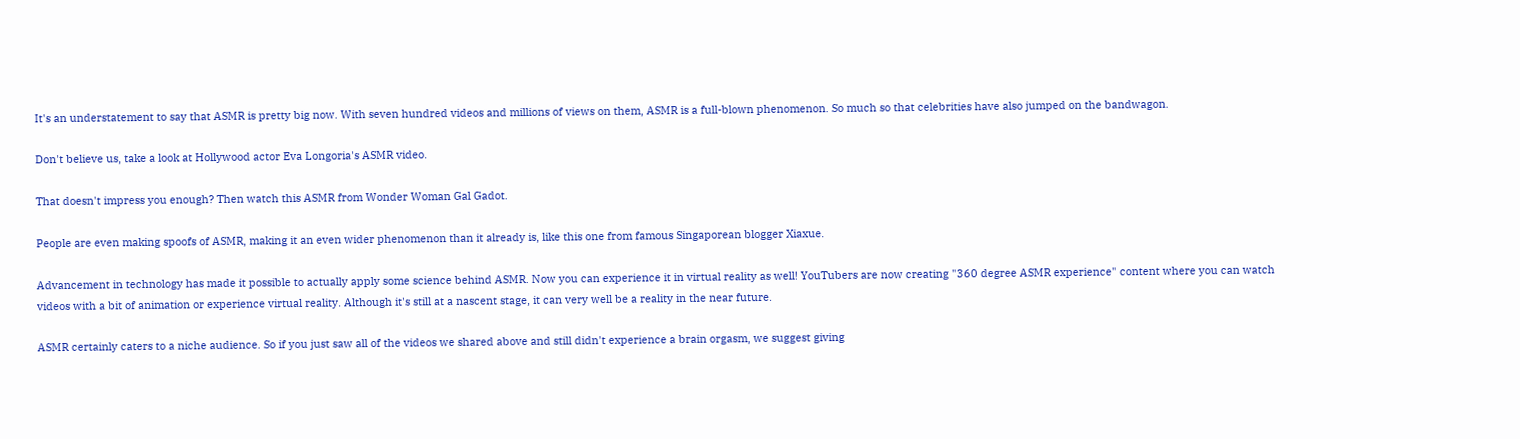It's an understatement to say that ASMR is pretty big now. With seven hundred videos and millions of views on them, ASMR is a full-blown phenomenon. So much so that celebrities have also jumped on the bandwagon.

Don't believe us, take a look at Hollywood actor Eva Longoria's ASMR video.

That doesn't impress you enough? Then watch this ASMR from Wonder Woman Gal Gadot.

People are even making spoofs of ASMR, making it an even wider phenomenon than it already is, like this one from famous Singaporean blogger Xiaxue.

Advancement in technology has made it possible to actually apply some science behind ASMR. Now you can experience it in virtual reality as well! YouTubers are now creating "360 degree ASMR experience" content where you can watch videos with a bit of animation or experience virtual reality. Although it's still at a nascent stage, it can very well be a reality in the near future.

ASMR certainly caters to a niche audience. So if you just saw all of the videos we shared above and still didn't experience a brain orgasm, we suggest giving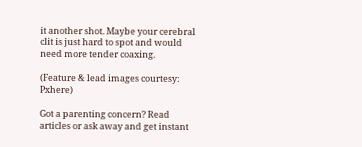it another shot. Maybe your cerebral clit is just hard to spot and would need more tender coaxing.

(Feature & lead images courtesy: Pxhere)

Got a parenting concern? Read articles or ask away and get instant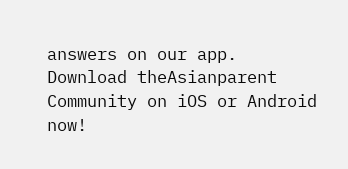answers on our app. Download theAsianparent Community on iOS or Android now!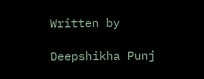Written by

Deepshikha Punj